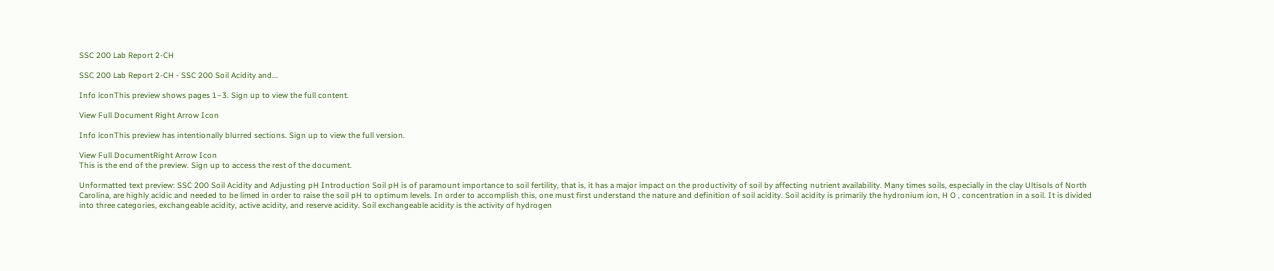SSC 200 Lab Report 2-CH

SSC 200 Lab Report 2-CH - SSC 200 Soil Acidity and...

Info iconThis preview shows pages 1–3. Sign up to view the full content.

View Full Document Right Arrow Icon

Info iconThis preview has intentionally blurred sections. Sign up to view the full version.

View Full DocumentRight Arrow Icon
This is the end of the preview. Sign up to access the rest of the document.

Unformatted text preview: SSC 200 Soil Acidity and Adjusting pH Introduction Soil pH is of paramount importance to soil fertility, that is, it has a major impact on the productivity of soil by affecting nutrient availability. Many times soils, especially in the clay Ultisols of North Carolina, are highly acidic and needed to be limed in order to raise the soil pH to optimum levels. In order to accomplish this, one must first understand the nature and definition of soil acidity. Soil acidity is primarily the hydronium ion, H O , concentration in a soil. It is divided into three categories, exchangeable acidity, active acidity, and reserve acidity. Soil exchangeable acidity is the activity of hydrogen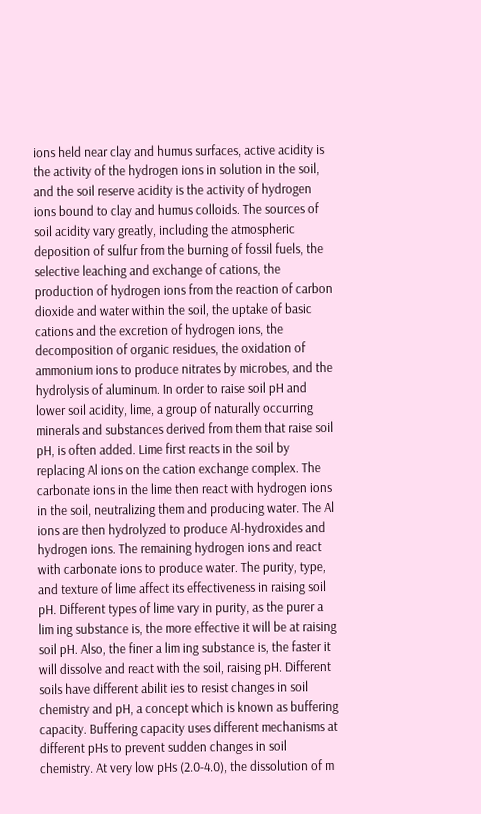ions held near clay and humus surfaces, active acidity is the activity of the hydrogen ions in solution in the soil, and the soil reserve acidity is the activity of hydrogen ions bound to clay and humus colloids. The sources of soil acidity vary greatly, including the atmospheric deposition of sulfur from the burning of fossil fuels, the selective leaching and exchange of cations, the production of hydrogen ions from the reaction of carbon dioxide and water within the soil, the uptake of basic cations and the excretion of hydrogen ions, the decomposition of organic residues, the oxidation of ammonium ions to produce nitrates by microbes, and the hydrolysis of aluminum. In order to raise soil pH and lower soil acidity, lime, a group of naturally occurring minerals and substances derived from them that raise soil pH, is often added. Lime first reacts in the soil by replacing Al ions on the cation exchange complex. The carbonate ions in the lime then react with hydrogen ions in the soil, neutralizing them and producing water. The Al ions are then hydrolyzed to produce Al-hydroxides and hydrogen ions. The remaining hydrogen ions and react with carbonate ions to produce water. The purity, type, and texture of lime affect its effectiveness in raising soil pH. Different types of lime vary in purity, as the purer a lim ing substance is, the more effective it will be at raising soil pH. Also, the finer a lim ing substance is, the faster it will dissolve and react with the soil, raising pH. Different soils have different abilit ies to resist changes in soil chemistry and pH, a concept which is known as buffering capacity. Buffering capacity uses different mechanisms at different pHs to prevent sudden changes in soil chemistry. At very low pHs (2.0-4.0), the dissolution of m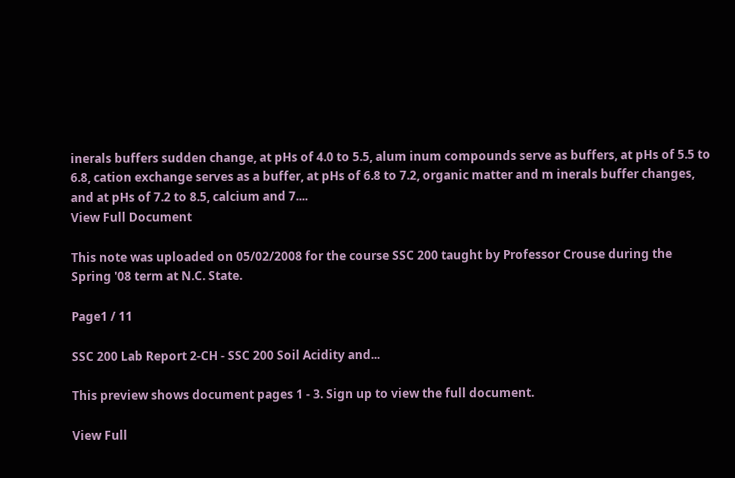inerals buffers sudden change, at pHs of 4.0 to 5.5, alum inum compounds serve as buffers, at pHs of 5.5 to 6.8, cation exchange serves as a buffer, at pHs of 6.8 to 7.2, organic matter and m inerals buffer changes, and at pHs of 7.2 to 8.5, calcium and 7....
View Full Document

This note was uploaded on 05/02/2008 for the course SSC 200 taught by Professor Crouse during the Spring '08 term at N.C. State.

Page1 / 11

SSC 200 Lab Report 2-CH - SSC 200 Soil Acidity and...

This preview shows document pages 1 - 3. Sign up to view the full document.

View Full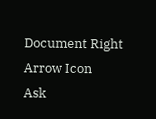Document Right Arrow Icon
Ask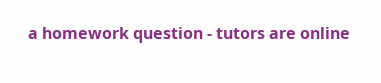a homework question - tutors are online